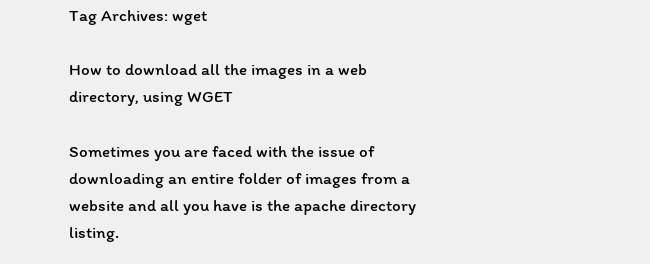Tag Archives: wget

How to download all the images in a web directory, using WGET

Sometimes you are faced with the issue of downloading an entire folder of images from a website and all you have is the apache directory listing.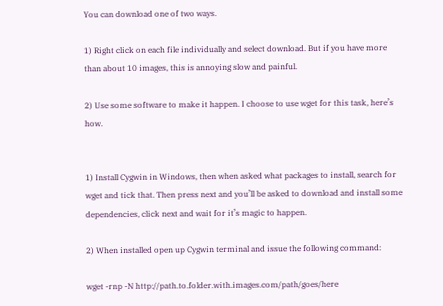You can download one of two ways.

1) Right click on each file individually and select download. But if you have more than about 10 images, this is annoying slow and painful.

2) Use some software to make it happen. I choose to use wget for this task, here’s how.


1) Install Cygwin in Windows, then when asked what packages to install, search for wget and tick that. Then press next and you’ll be asked to download and install some dependencies, click next and wait for it’s magic to happen.

2) When installed open up Cygwin terminal and issue the following command:

wget -rnp -N http://path.to.folder.with.images.com/path/goes/here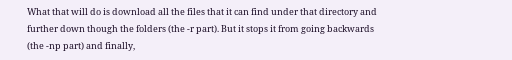What that will do is download all the files that it can find under that directory and further down though the folders (the -r part). But it stops it from going backwards (the -np part) and finally,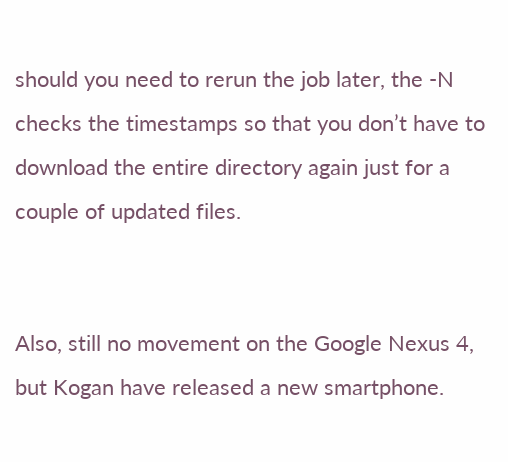should you need to rerun the job later, the -N checks the timestamps so that you don’t have to download the entire directory again just for a couple of updated files.


Also, still no movement on the Google Nexus 4, but Kogan have released a new smartphone.